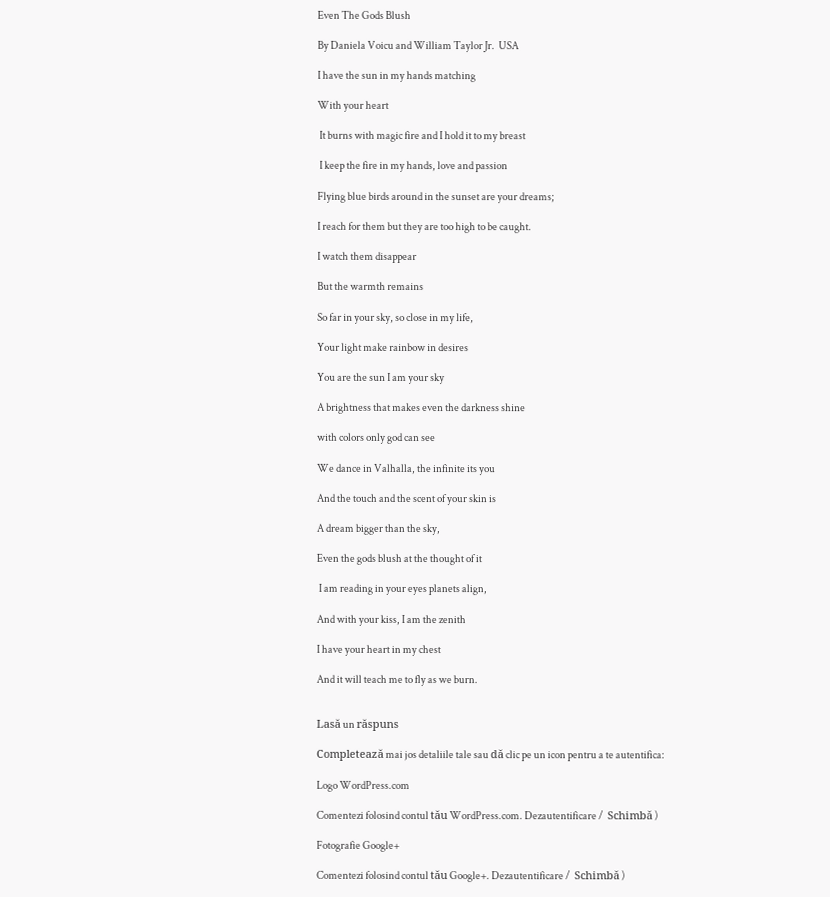Even The Gods Blush

By Daniela Voicu and William Taylor Jr.  USA

I have the sun in my hands matching

With your heart

 It burns with magic fire and I hold it to my breast

 I keep the fire in my hands, love and passion

Flying blue birds around in the sunset are your dreams;

I reach for them but they are too high to be caught.

I watch them disappear

But the warmth remains

So far in your sky, so close in my life,

Your light make rainbow in desires

You are the sun I am your sky

A brightness that makes even the darkness shine

with colors only god can see

We dance in Valhalla, the infinite its you

And the touch and the scent of your skin is

A dream bigger than the sky,

Even the gods blush at the thought of it

 I am reading in your eyes planets align,

And with your kiss, I am the zenith

I have your heart in my chest

And it will teach me to fly as we burn.


Lasă un răspuns

Completează mai jos detaliile tale sau dă clic pe un icon pentru a te autentifica:

Logo WordPress.com

Comentezi folosind contul tău WordPress.com. Dezautentificare /  Schimbă )

Fotografie Google+

Comentezi folosind contul tău Google+. Dezautentificare /  Schimbă )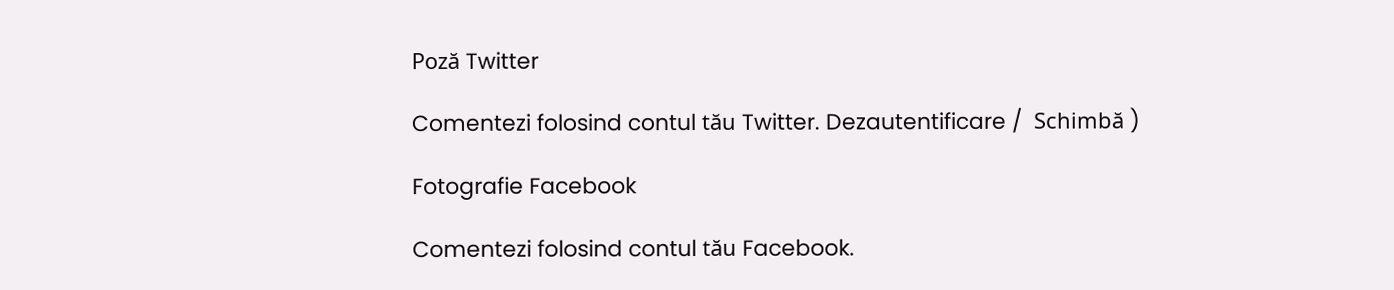Poză Twitter

Comentezi folosind contul tău Twitter. Dezautentificare /  Schimbă )

Fotografie Facebook

Comentezi folosind contul tău Facebook.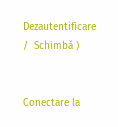Dezautentificare /  Schimbă )


Conectare la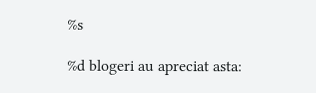%s

%d blogeri au apreciat asta: